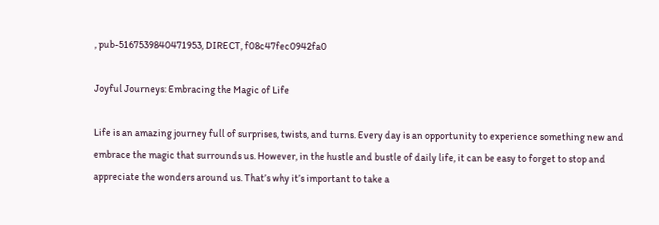, pub-5167539840471953, DIRECT, f08c47fec0942fa0

Joyful Journeys: Embracing the Magic of Life

Life is an amazing journey full of surprises, twists, and turns. Every day is an opportunity to experience something new and embrace the magic that surrounds us. However, in the hustle and bustle of daily life, it can be easy to forget to stop and appreciate the wonders around us. That’s why it’s important to take a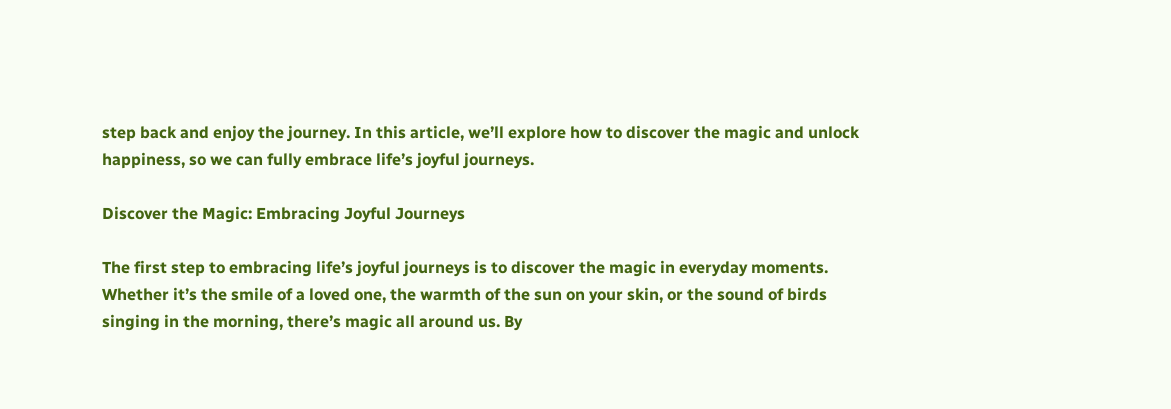step back and enjoy the journey. In this article, we’ll explore how to discover the magic and unlock happiness, so we can fully embrace life’s joyful journeys.

Discover the Magic: Embracing Joyful Journeys

The first step to embracing life’s joyful journeys is to discover the magic in everyday moments. Whether it’s the smile of a loved one, the warmth of the sun on your skin, or the sound of birds singing in the morning, there’s magic all around us. By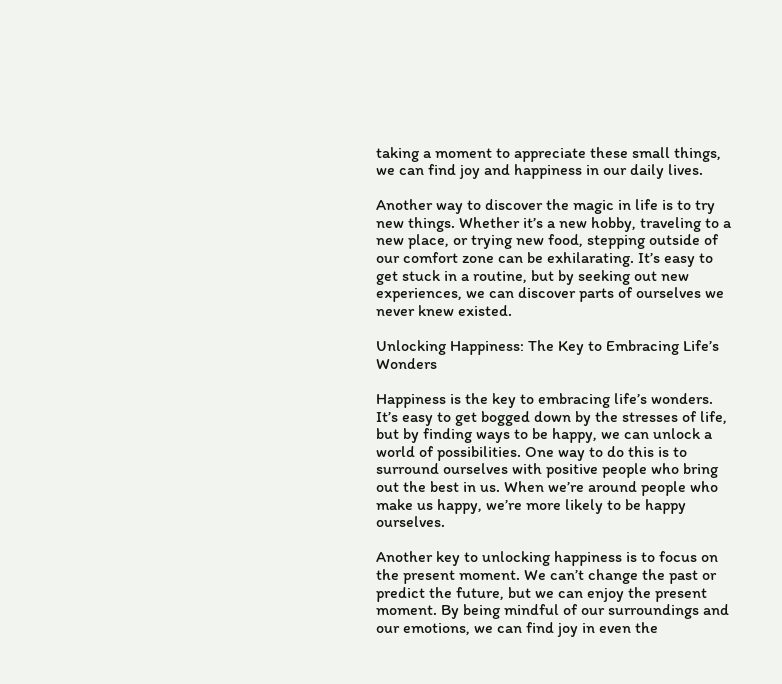taking a moment to appreciate these small things, we can find joy and happiness in our daily lives.

Another way to discover the magic in life is to try new things. Whether it’s a new hobby, traveling to a new place, or trying new food, stepping outside of our comfort zone can be exhilarating. It’s easy to get stuck in a routine, but by seeking out new experiences, we can discover parts of ourselves we never knew existed.

Unlocking Happiness: The Key to Embracing Life’s Wonders

Happiness is the key to embracing life’s wonders. It’s easy to get bogged down by the stresses of life, but by finding ways to be happy, we can unlock a world of possibilities. One way to do this is to surround ourselves with positive people who bring out the best in us. When we’re around people who make us happy, we’re more likely to be happy ourselves.

Another key to unlocking happiness is to focus on the present moment. We can’t change the past or predict the future, but we can enjoy the present moment. By being mindful of our surroundings and our emotions, we can find joy in even the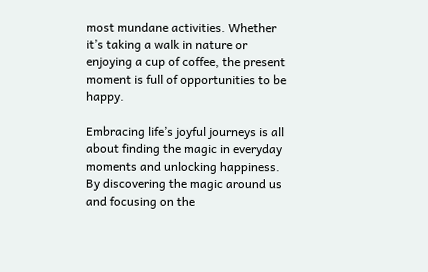most mundane activities. Whether it’s taking a walk in nature or enjoying a cup of coffee, the present moment is full of opportunities to be happy.

Embracing life’s joyful journeys is all about finding the magic in everyday moments and unlocking happiness. By discovering the magic around us and focusing on the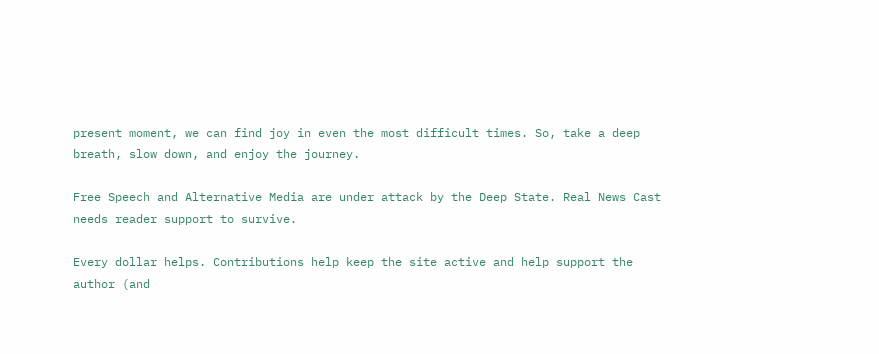present moment, we can find joy in even the most difficult times. So, take a deep breath, slow down, and enjoy the journey.

Free Speech and Alternative Media are under attack by the Deep State. Real News Cast needs reader support to survive.

Every dollar helps. Contributions help keep the site active and help support the author (and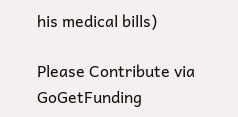his medical bills)

Please Contribute via  GoGetFunding